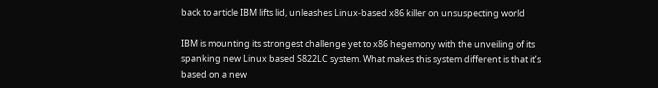back to article IBM lifts lid, unleashes Linux-based x86 killer on unsuspecting world

IBM is mounting its strongest challenge yet to x86 hegemony with the unveiling of its spanking new Linux based S822LC system. What makes this system different is that it’s based on a new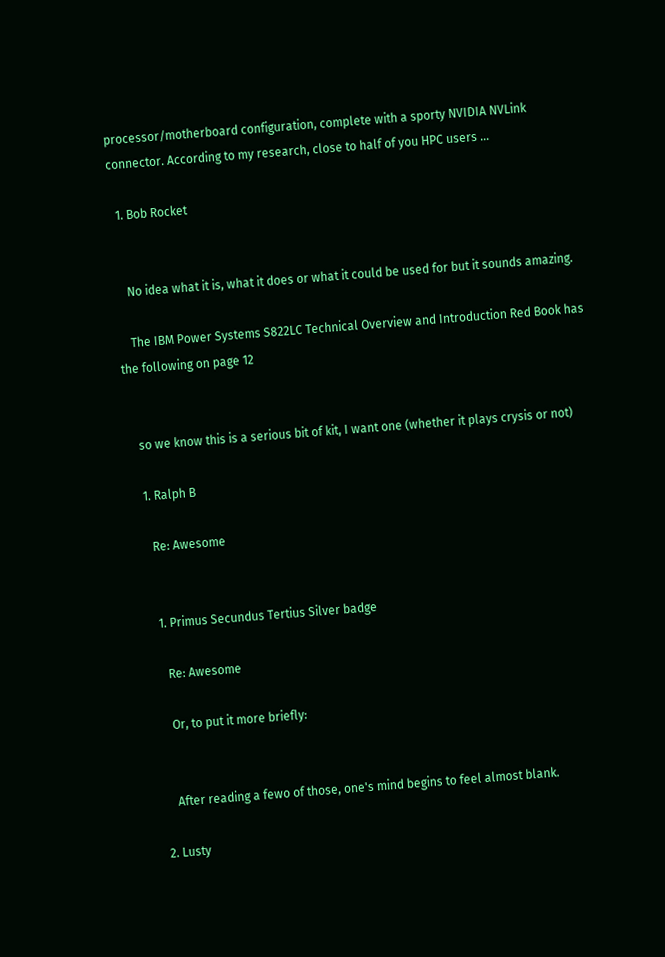processor/motherboard configuration, complete with a sporty NVIDIA NVLink connector. According to my research, close to half of you HPC users …

  1. Bob Rocket


    No idea what it is, what it does or what it could be used for but it sounds amazing.

    The IBM Power Systems S822LC Technical Overview and Introduction Red Book has the following on page 12


    so we know this is a serious bit of kit, I want one (whether it plays crysis or not)

    1. Ralph B

      Re: Awesome


      1. Primus Secundus Tertius Silver badge

        Re: Awesome

        Or, to put it more briefly:


        After reading a fewo of those, one's mind begins to feel almost blank.

    2. Lusty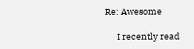Re: Awesome

      I recently read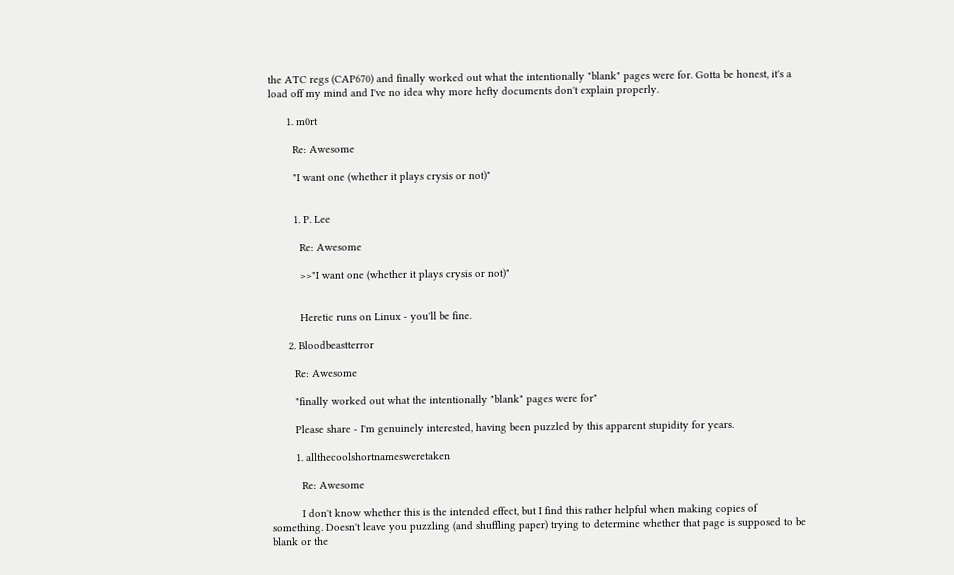the ATC regs (CAP670) and finally worked out what the intentionally "blank" pages were for. Gotta be honest, it's a load off my mind and I've no idea why more hefty documents don't explain properly.

      1. m0rt

        Re: Awesome

        "I want one (whether it plays crysis or not)"


        1. P. Lee

          Re: Awesome

          >>"I want one (whether it plays crysis or not)"


          Heretic runs on Linux - you'll be fine.

      2. Bloodbeastterror

        Re: Awesome

        "finally worked out what the intentionally "blank" pages were for"

        Please share - I'm genuinely interested, having been puzzled by this apparent stupidity for years.

        1. allthecoolshortnamesweretaken

          Re: Awesome

          I don't know whether this is the intended effect, but I find this rather helpful when making copies of something. Doesn't leave you puzzling (and shuffling paper) trying to determine whether that page is supposed to be blank or the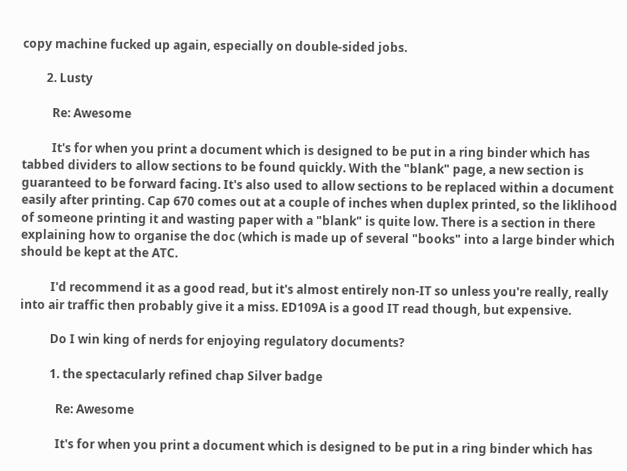copy machine fucked up again, especially on double-sided jobs.

        2. Lusty

          Re: Awesome

          It's for when you print a document which is designed to be put in a ring binder which has tabbed dividers to allow sections to be found quickly. With the "blank" page, a new section is guaranteed to be forward facing. It's also used to allow sections to be replaced within a document easily after printing. Cap 670 comes out at a couple of inches when duplex printed, so the liklihood of someone printing it and wasting paper with a "blank" is quite low. There is a section in there explaining how to organise the doc (which is made up of several "books" into a large binder which should be kept at the ATC.

          I'd recommend it as a good read, but it's almost entirely non-IT so unless you're really, really into air traffic then probably give it a miss. ED109A is a good IT read though, but expensive.

          Do I win king of nerds for enjoying regulatory documents?

          1. the spectacularly refined chap Silver badge

            Re: Awesome

            It's for when you print a document which is designed to be put in a ring binder which has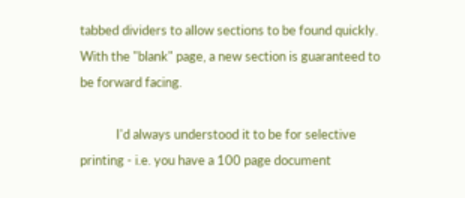tabbed dividers to allow sections to be found quickly. With the "blank" page, a new section is guaranteed to be forward facing.

            I'd always understood it to be for selective printing - i.e. you have a 100 page document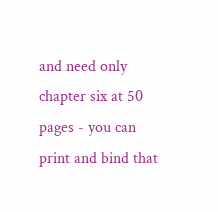and need only chapter six at 50 pages - you can print and bind that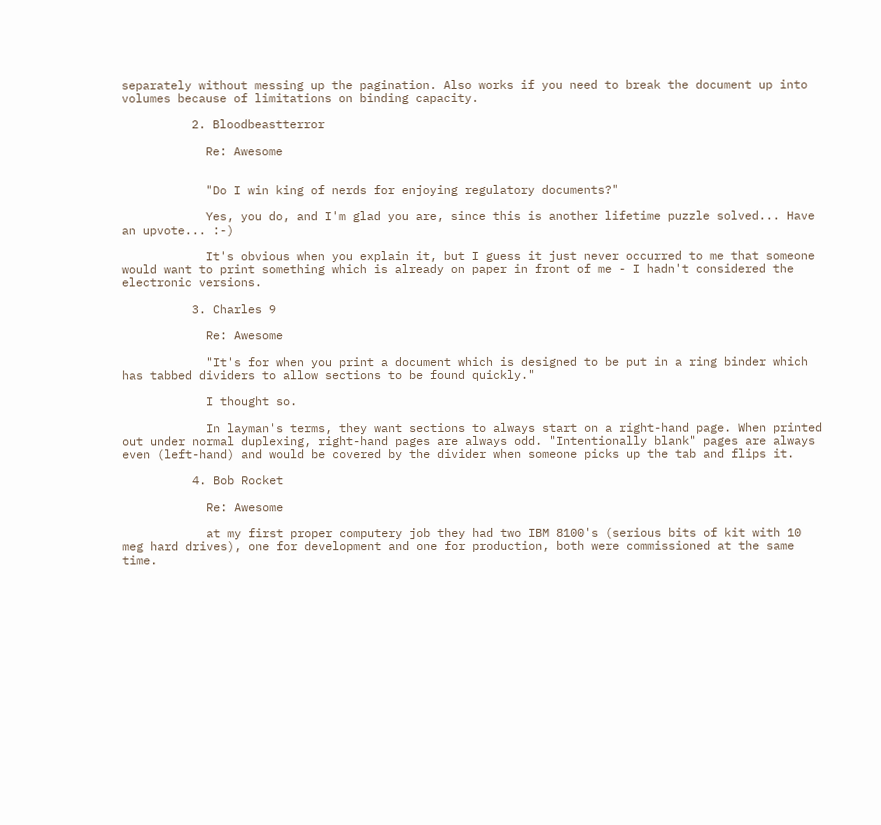separately without messing up the pagination. Also works if you need to break the document up into volumes because of limitations on binding capacity.

          2. Bloodbeastterror

            Re: Awesome


            "Do I win king of nerds for enjoying regulatory documents?"

            Yes, you do, and I'm glad you are, since this is another lifetime puzzle solved... Have an upvote... :-)

            It's obvious when you explain it, but I guess it just never occurred to me that someone would want to print something which is already on paper in front of me - I hadn't considered the electronic versions.

          3. Charles 9

            Re: Awesome

            "It's for when you print a document which is designed to be put in a ring binder which has tabbed dividers to allow sections to be found quickly."

            I thought so.

            In layman's terms, they want sections to always start on a right-hand page. When printed out under normal duplexing, right-hand pages are always odd. "Intentionally blank" pages are always even (left-hand) and would be covered by the divider when someone picks up the tab and flips it.

          4. Bob Rocket

            Re: Awesome

            at my first proper computery job they had two IBM 8100's (serious bits of kit with 10 meg hard drives), one for development and one for production, both were commissioned at the same time.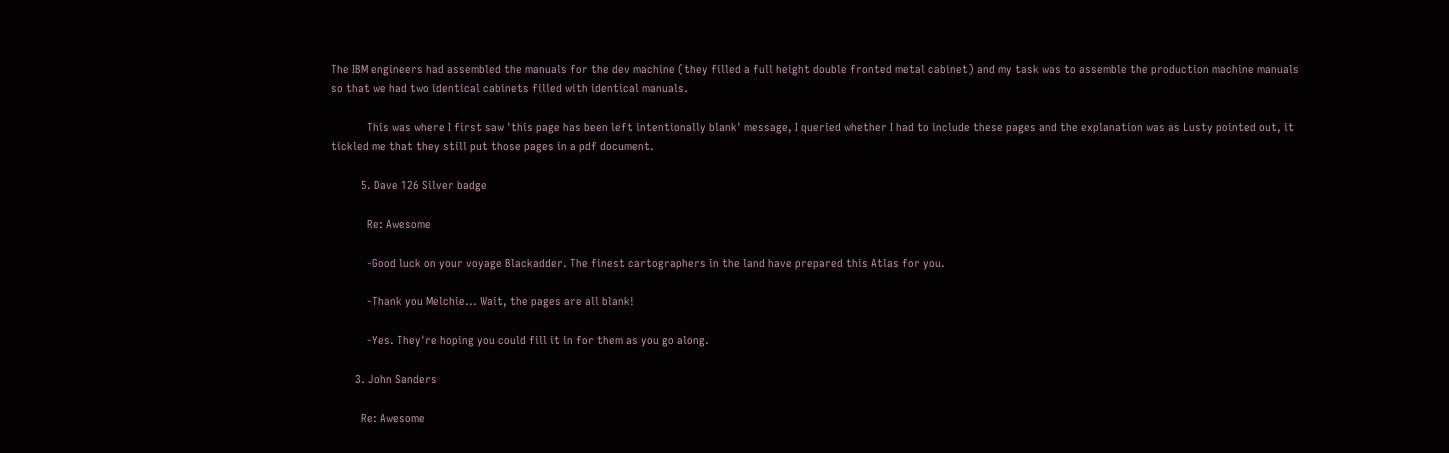The IBM engineers had assembled the manuals for the dev machine (they filled a full height double fronted metal cabinet) and my task was to assemble the production machine manuals so that we had two identical cabinets filled with identical manuals.

            This was where I first saw 'this page has been left intentionally blank' message, I queried whether I had to include these pages and the explanation was as Lusty pointed out, it tickled me that they still put those pages in a pdf document.

          5. Dave 126 Silver badge

            Re: Awesome

            -Good luck on your voyage Blackadder. The finest cartographers in the land have prepared this Atlas for you.

            -Thank you Melchie... Wait, the pages are all blank!

            -Yes. They're hoping you could fill it in for them as you go along.

        3. John Sanders

          Re: Awesome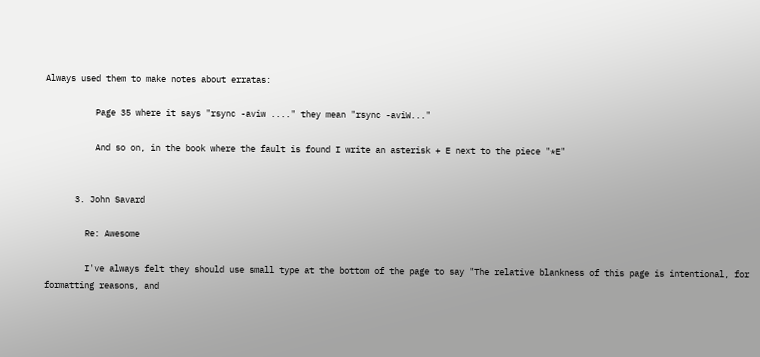Always used them to make notes about erratas:

          Page 35 where it says "rsync -aviw ...." they mean "rsync -aviW..."

          And so on, in the book where the fault is found I write an asterisk + E next to the piece "*E"


      3. John Savard

        Re: Awesome

        I've always felt they should use small type at the bottom of the page to say "The relative blankness of this page is intentional, for formatting reasons, and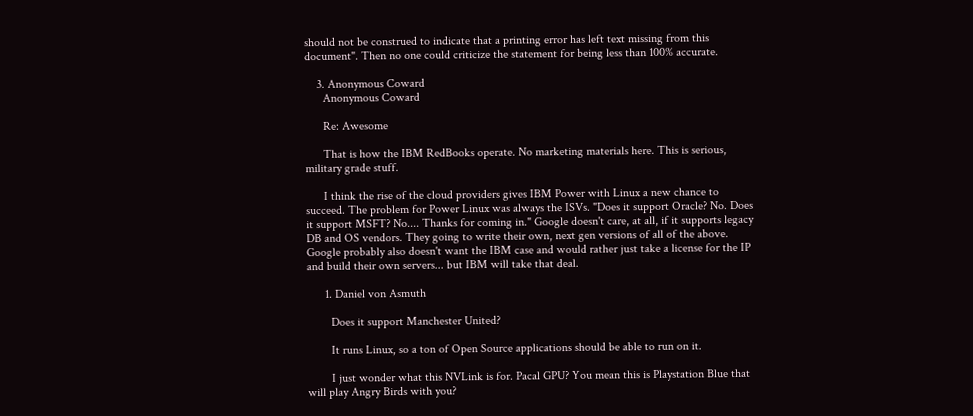should not be construed to indicate that a printing error has left text missing from this document". Then no one could criticize the statement for being less than 100% accurate.

    3. Anonymous Coward
      Anonymous Coward

      Re: Awesome

      That is how the IBM RedBooks operate. No marketing materials here. This is serious, military grade stuff.

      I think the rise of the cloud providers gives IBM Power with Linux a new chance to succeed. The problem for Power Linux was always the ISVs. "Does it support Oracle? No. Does it support MSFT? No.... Thanks for coming in." Google doesn't care, at all, if it supports legacy DB and OS vendors. They going to write their own, next gen versions of all of the above. Google probably also doesn't want the IBM case and would rather just take a license for the IP and build their own servers... but IBM will take that deal.

      1. Daniel von Asmuth

        Does it support Manchester United?

        It runs Linux, so a ton of Open Source applications should be able to run on it.

        I just wonder what this NVLink is for. Pacal GPU? You mean this is Playstation Blue that will play Angry Birds with you?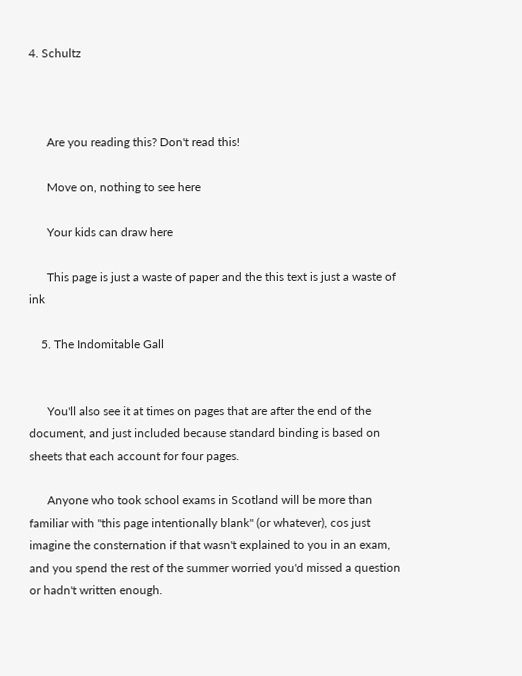4. Schultz



      Are you reading this? Don't read this!

      Move on, nothing to see here

      Your kids can draw here

      This page is just a waste of paper and the this text is just a waste of ink

    5. The Indomitable Gall


      You'll also see it at times on pages that are after the end of the document, and just included because standard binding is based on sheets that each account for four pages.

      Anyone who took school exams in Scotland will be more than familiar with "this page intentionally blank" (or whatever), cos just imagine the consternation if that wasn't explained to you in an exam, and you spend the rest of the summer worried you'd missed a question or hadn't written enough.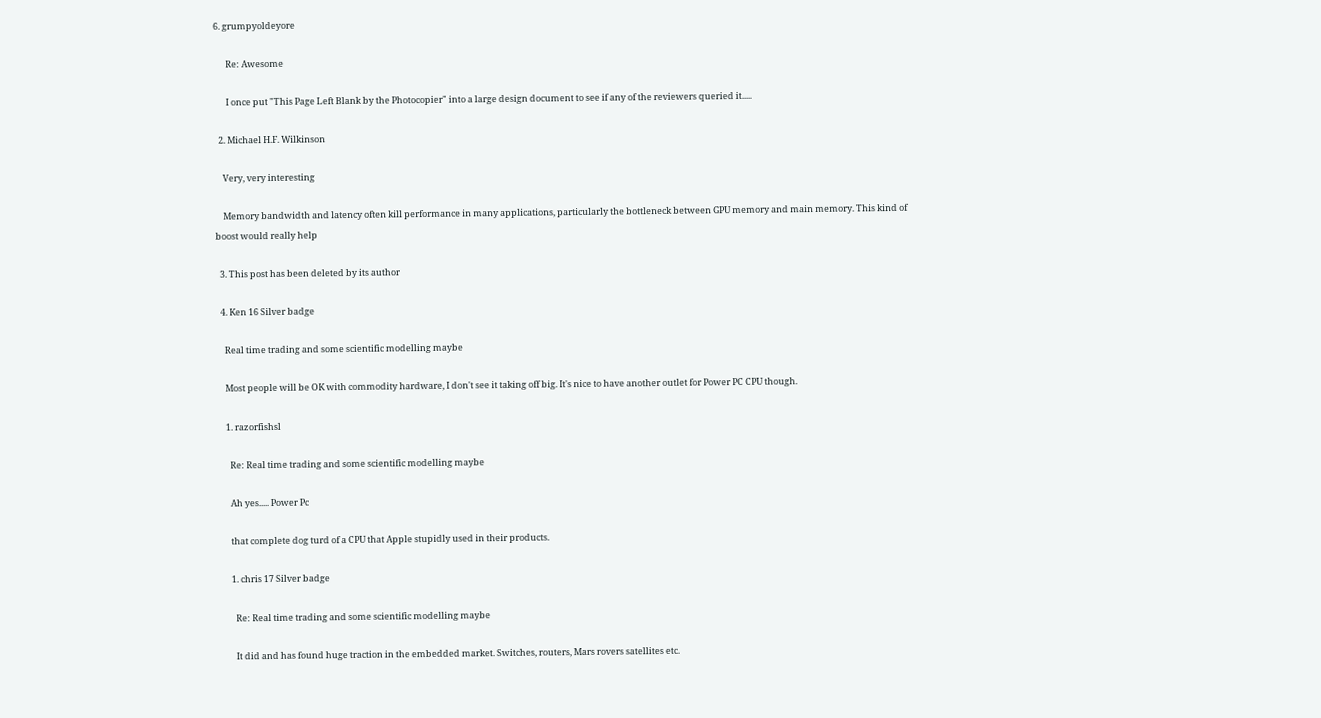6. grumpyoldeyore

      Re: Awesome

      I once put "This Page Left Blank by the Photocopier" into a large design document to see if any of the reviewers queried it.....

  2. Michael H.F. Wilkinson

    Very, very interesting

    Memory bandwidth and latency often kill performance in many applications, particularly the bottleneck between GPU memory and main memory. This kind of boost would really help

  3. This post has been deleted by its author

  4. Ken 16 Silver badge

    Real time trading and some scientific modelling maybe

    Most people will be OK with commodity hardware, I don't see it taking off big. It's nice to have another outlet for Power PC CPU though.

    1. razorfishsl

      Re: Real time trading and some scientific modelling maybe

      Ah yes..... Power Pc

      that complete dog turd of a CPU that Apple stupidly used in their products.

      1. chris 17 Silver badge

        Re: Real time trading and some scientific modelling maybe

        It did and has found huge traction in the embedded market. Switches, routers, Mars rovers satellites etc.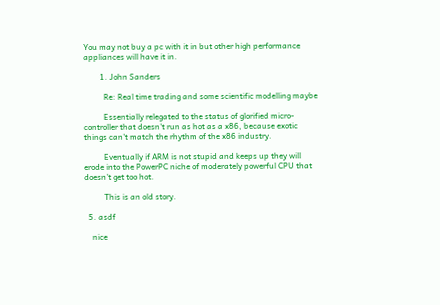You may not buy a pc with it in but other high performance appliances will have it in.

        1. John Sanders

          Re: Real time trading and some scientific modelling maybe

          Essentially relegated to the status of glorified micro-controller that doesn't run as hot as a x86, because exotic things can't match the rhythm of the x86 industry.

          Eventually if ARM is not stupid and keeps up they will erode into the PowerPC niche of moderately powerful CPU that doesn't get too hot.

          This is an old story.

  5. asdf

    nice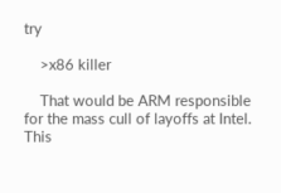try

    >x86 killer

    That would be ARM responsible for the mass cull of layoffs at Intel. This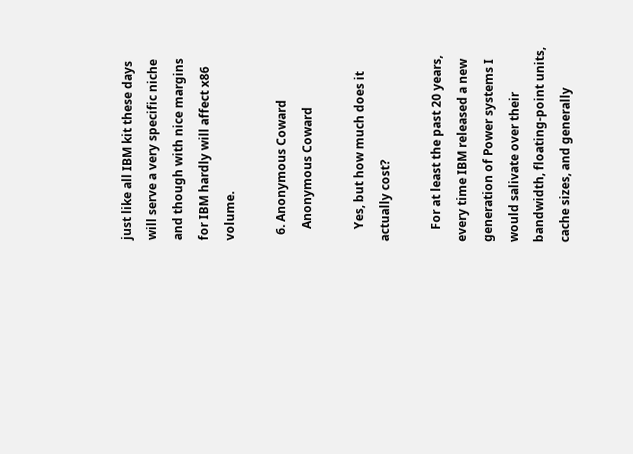just like all IBM kit these days will serve a very specific niche and though with nice margins for IBM hardly will affect x86 volume.

  6. Anonymous Coward
    Anonymous Coward

    Yes, but how much does it actually cost?

    For at least the past 20 years, every time IBM released a new generation of Power systems I would salivate over their bandwidth, floating-point units, cache sizes, and generally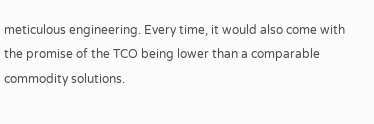meticulous engineering. Every time, it would also come with the promise of the TCO being lower than a comparable commodity solutions.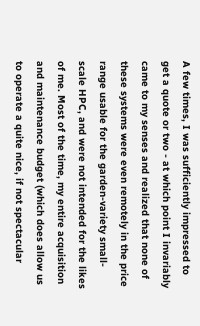A few times, I was sufficiently impressed to get a quote or two - at which point I invariably came to my senses and realized that none of these systems were even remotely in the price range usable for the garden-variety small-scale HPC, and were not intended for the likes of me. Most of the time, my entire acquisition and maintenance budget (which does allow us to operate a quite nice, if not spectacular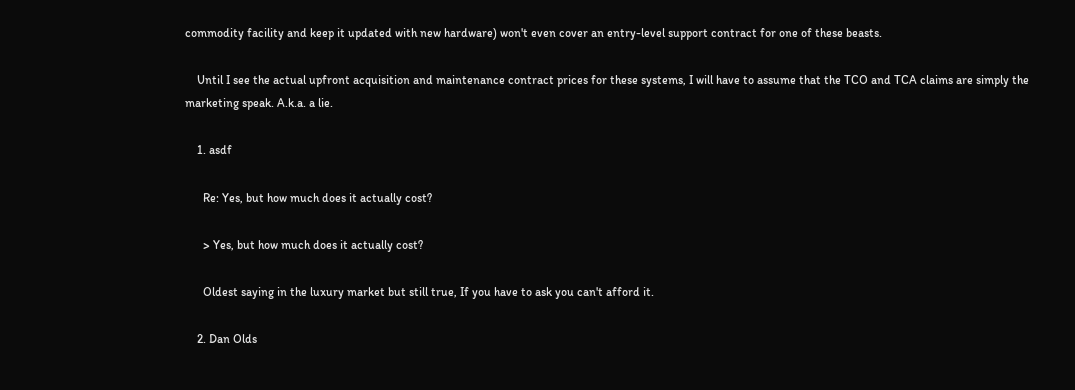commodity facility and keep it updated with new hardware) won't even cover an entry-level support contract for one of these beasts.

    Until I see the actual upfront acquisition and maintenance contract prices for these systems, I will have to assume that the TCO and TCA claims are simply the marketing speak. A.k.a. a lie.

    1. asdf

      Re: Yes, but how much does it actually cost?

      > Yes, but how much does it actually cost?

      Oldest saying in the luxury market but still true, If you have to ask you can't afford it.

    2. Dan Olds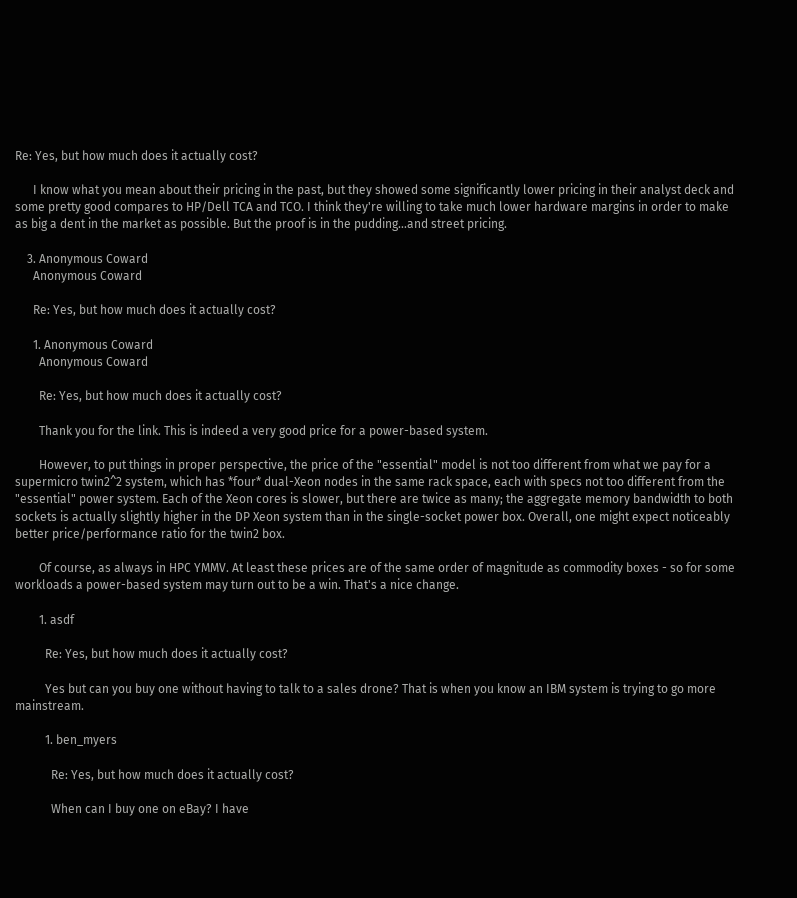Re: Yes, but how much does it actually cost?

      I know what you mean about their pricing in the past, but they showed some significantly lower pricing in their analyst deck and some pretty good compares to HP/Dell TCA and TCO. I think they're willing to take much lower hardware margins in order to make as big a dent in the market as possible. But the proof is in the pudding...and street pricing.

    3. Anonymous Coward
      Anonymous Coward

      Re: Yes, but how much does it actually cost?

      1. Anonymous Coward
        Anonymous Coward

        Re: Yes, but how much does it actually cost?

        Thank you for the link. This is indeed a very good price for a power-based system.

        However, to put things in proper perspective, the price of the "essential" model is not too different from what we pay for a supermicro twin2^2 system, which has *four* dual-Xeon nodes in the same rack space, each with specs not too different from the "essential" power system. Each of the Xeon cores is slower, but there are twice as many; the aggregate memory bandwidth to both sockets is actually slightly higher in the DP Xeon system than in the single-socket power box. Overall, one might expect noticeably better price/performance ratio for the twin2 box.

        Of course, as always in HPC YMMV. At least these prices are of the same order of magnitude as commodity boxes - so for some workloads a power-based system may turn out to be a win. That's a nice change.

        1. asdf

          Re: Yes, but how much does it actually cost?

          Yes but can you buy one without having to talk to a sales drone? That is when you know an IBM system is trying to go more mainstream.

          1. ben_myers

            Re: Yes, but how much does it actually cost?

            When can I buy one on eBay? I have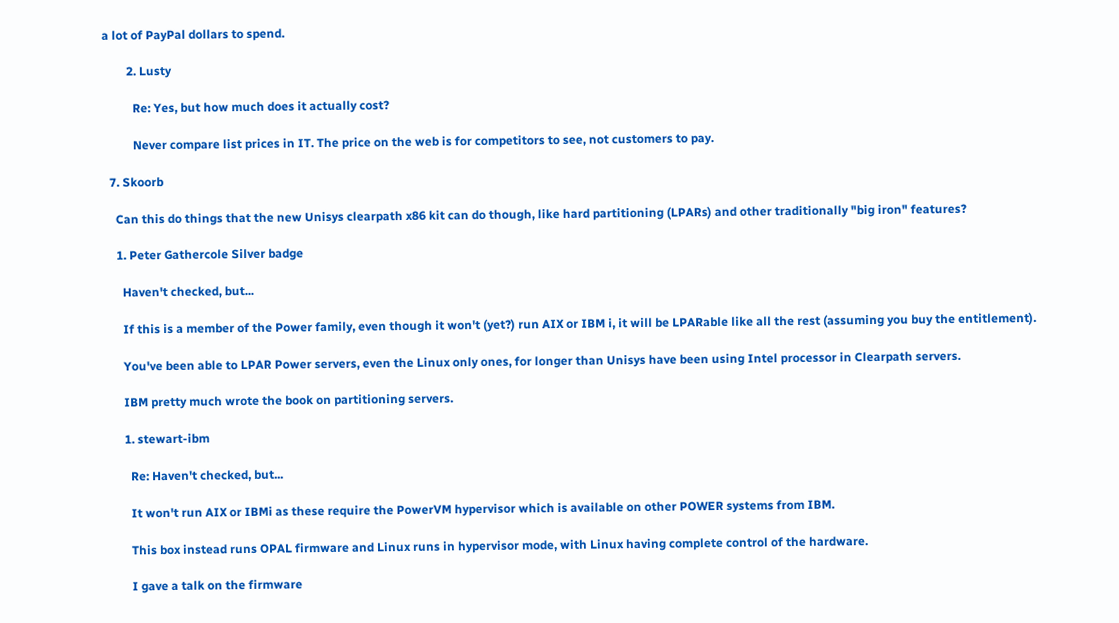a lot of PayPal dollars to spend.

        2. Lusty

          Re: Yes, but how much does it actually cost?

          Never compare list prices in IT. The price on the web is for competitors to see, not customers to pay.

  7. Skoorb

    Can this do things that the new Unisys clearpath x86 kit can do though, like hard partitioning (LPARs) and other traditionally "big iron" features?

    1. Peter Gathercole Silver badge

      Haven't checked, but...

      If this is a member of the Power family, even though it won't (yet?) run AIX or IBM i, it will be LPARable like all the rest (assuming you buy the entitlement).

      You've been able to LPAR Power servers, even the Linux only ones, for longer than Unisys have been using Intel processor in Clearpath servers.

      IBM pretty much wrote the book on partitioning servers.

      1. stewart-ibm

        Re: Haven't checked, but...

        It won't run AIX or IBMi as these require the PowerVM hypervisor which is available on other POWER systems from IBM.

        This box instead runs OPAL firmware and Linux runs in hypervisor mode, with Linux having complete control of the hardware.

        I gave a talk on the firmware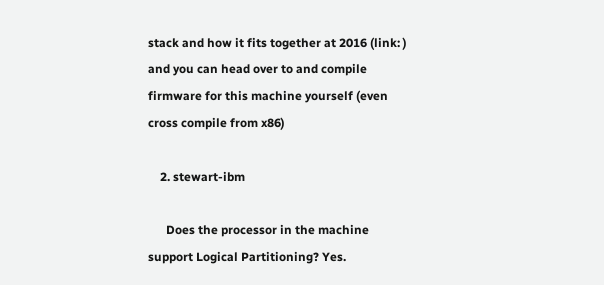stack and how it fits together at 2016 (link: ) and you can head over to and compile firmware for this machine yourself (even cross compile from x86)

    2. stewart-ibm

      Does the processor in the machine support Logical Partitioning? Yes.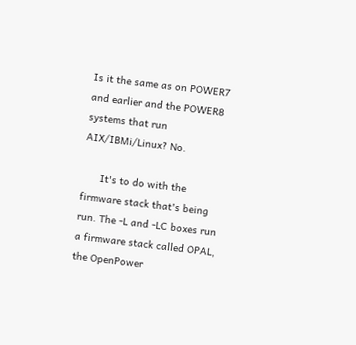Is it the same as on POWER7 and earlier and the POWER8 systems that run AIX/IBMi/Linux? No.

      It's to do with the firmware stack that's being run. The -L and -LC boxes run a firmware stack called OPAL, the OpenPower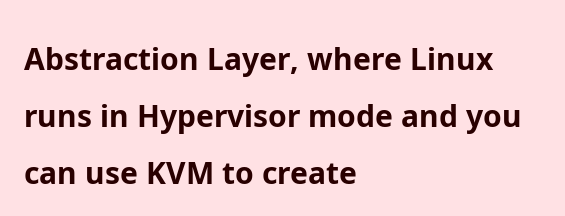Abstraction Layer, where Linux runs in Hypervisor mode and you can use KVM to create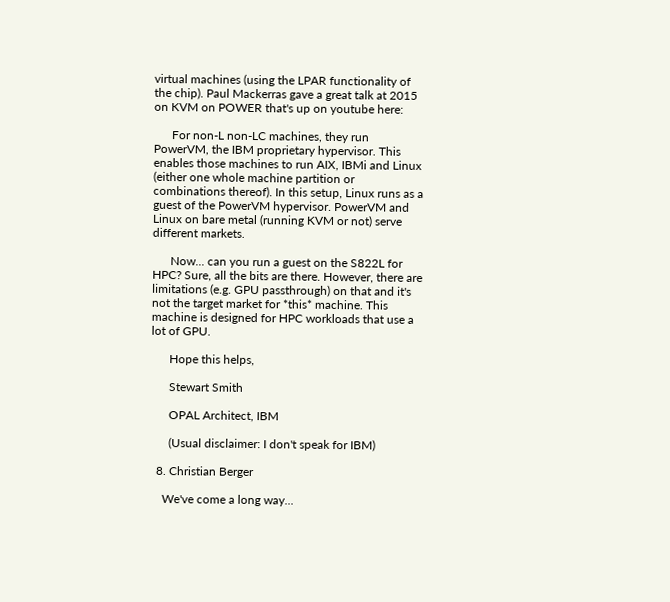virtual machines (using the LPAR functionality of the chip). Paul Mackerras gave a great talk at 2015 on KVM on POWER that's up on youtube here:

      For non-L non-LC machines, they run PowerVM, the IBM proprietary hypervisor. This enables those machines to run AIX, IBMi and Linux (either one whole machine partition or combinations thereof). In this setup, Linux runs as a guest of the PowerVM hypervisor. PowerVM and Linux on bare metal (running KVM or not) serve different markets.

      Now... can you run a guest on the S822L for HPC? Sure, all the bits are there. However, there are limitations (e.g. GPU passthrough) on that and it's not the target market for *this* machine. This machine is designed for HPC workloads that use a lot of GPU.

      Hope this helps,

      Stewart Smith

      OPAL Architect, IBM

      (Usual disclaimer: I don't speak for IBM)

  8. Christian Berger

    We've come a long way...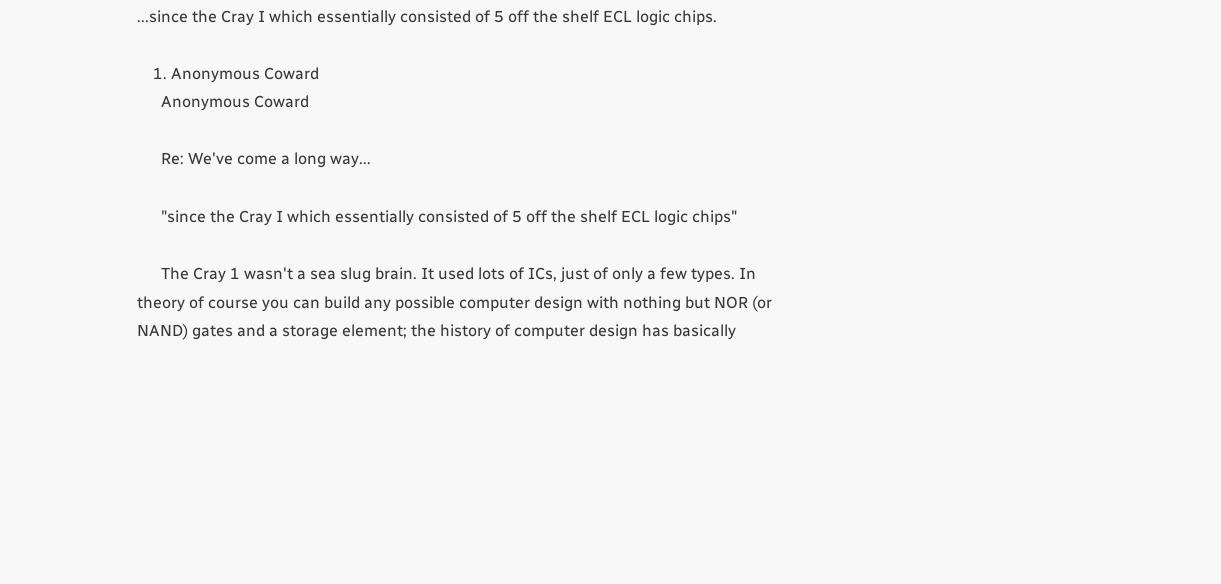...since the Cray I which essentially consisted of 5 off the shelf ECL logic chips.

    1. Anonymous Coward
      Anonymous Coward

      Re: We've come a long way...

      "since the Cray I which essentially consisted of 5 off the shelf ECL logic chips"

      The Cray 1 wasn't a sea slug brain. It used lots of ICs, just of only a few types. In theory of course you can build any possible computer design with nothing but NOR (or NAND) gates and a storage element; the history of computer design has basically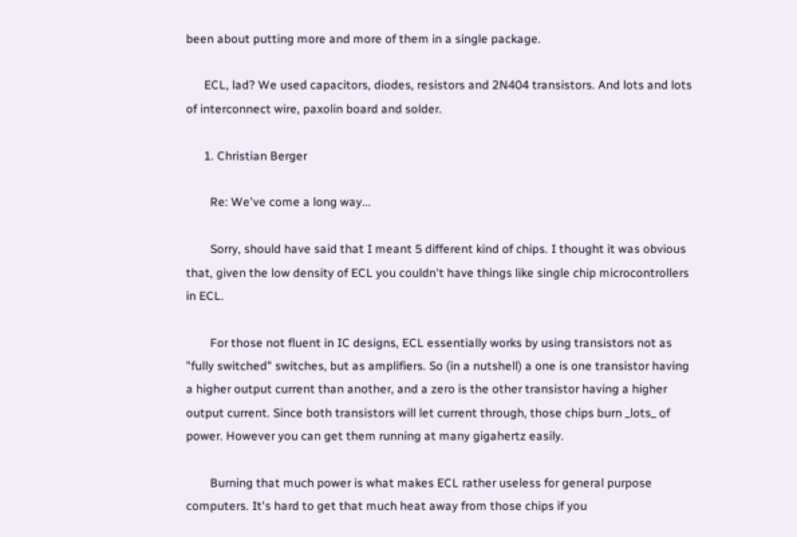been about putting more and more of them in a single package.

      ECL, lad? We used capacitors, diodes, resistors and 2N404 transistors. And lots and lots of interconnect wire, paxolin board and solder.

      1. Christian Berger

        Re: We've come a long way...

        Sorry, should have said that I meant 5 different kind of chips. I thought it was obvious that, given the low density of ECL you couldn't have things like single chip microcontrollers in ECL.

        For those not fluent in IC designs, ECL essentially works by using transistors not as "fully switched" switches, but as amplifiers. So (in a nutshell) a one is one transistor having a higher output current than another, and a zero is the other transistor having a higher output current. Since both transistors will let current through, those chips burn _lots_ of power. However you can get them running at many gigahertz easily.

        Burning that much power is what makes ECL rather useless for general purpose computers. It's hard to get that much heat away from those chips if you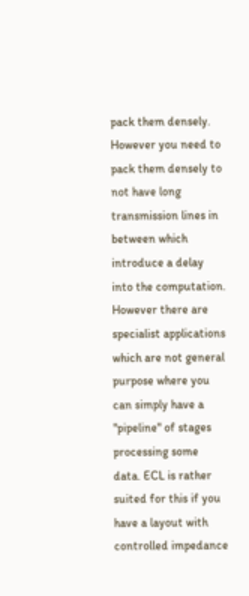pack them densely. However you need to pack them densely to not have long transmission lines in between which introduce a delay into the computation. However there are specialist applications which are not general purpose where you can simply have a "pipeline" of stages processing some data. ECL is rather suited for this if you have a layout with controlled impedance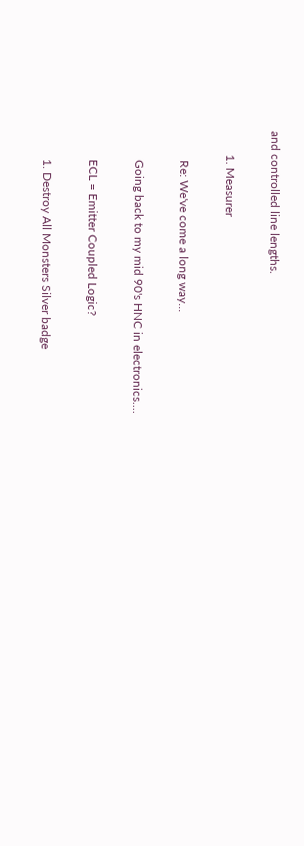and controlled line lengths.

        1. Measurer

          Re: We've come a long way...

          Going back to my mid 90's HNC in electronics....

          ECL = Emitter Coupled Logic?

          1. Destroy All Monsters Silver badge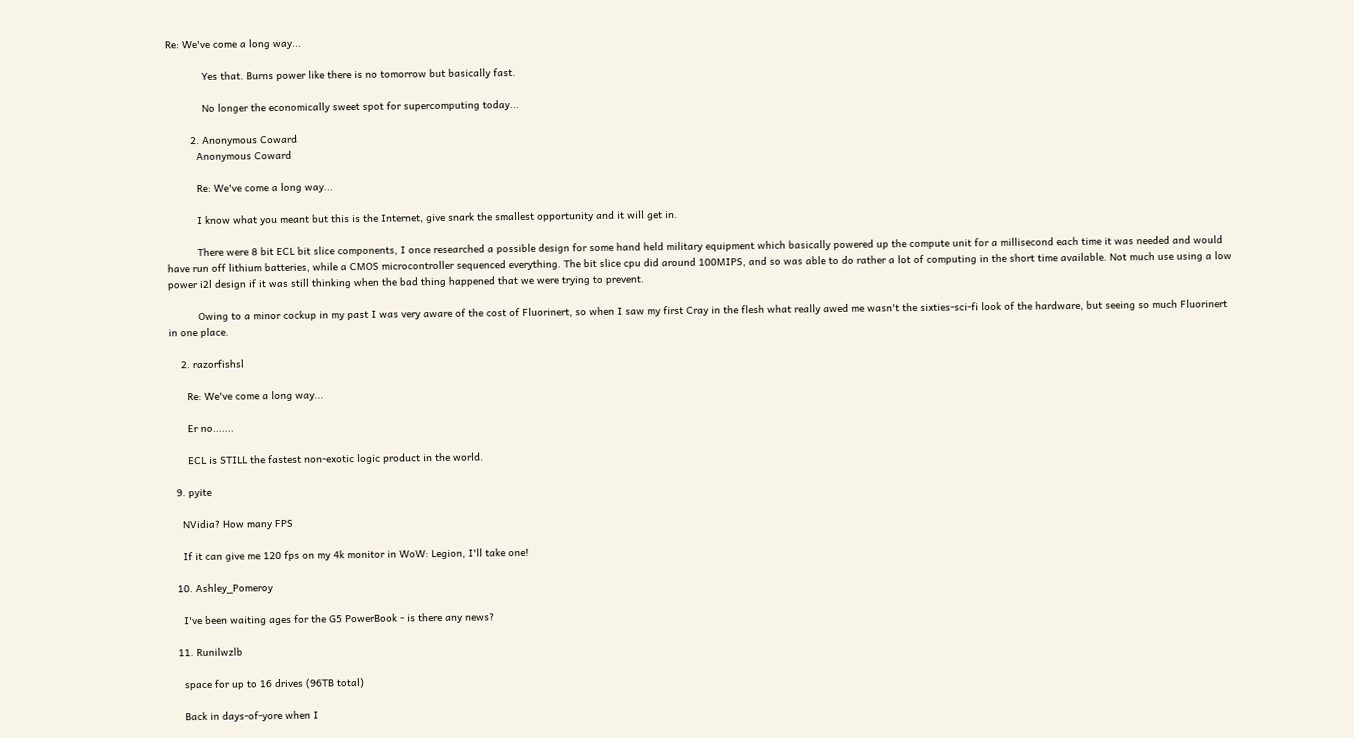Re: We've come a long way...

            Yes that. Burns power like there is no tomorrow but basically fast.

            No longer the economically sweet spot for supercomputing today...

        2. Anonymous Coward
          Anonymous Coward

          Re: We've come a long way...

          I know what you meant but this is the Internet, give snark the smallest opportunity and it will get in.

          There were 8 bit ECL bit slice components, I once researched a possible design for some hand held military equipment which basically powered up the compute unit for a millisecond each time it was needed and would have run off lithium batteries, while a CMOS microcontroller sequenced everything. The bit slice cpu did around 100MIPS, and so was able to do rather a lot of computing in the short time available. Not much use using a low power i2l design if it was still thinking when the bad thing happened that we were trying to prevent.

          Owing to a minor cockup in my past I was very aware of the cost of Fluorinert, so when I saw my first Cray in the flesh what really awed me wasn't the sixties-sci-fi look of the hardware, but seeing so much Fluorinert in one place.

    2. razorfishsl

      Re: We've come a long way...

      Er no.......

      ECL is STILL the fastest non-exotic logic product in the world.

  9. pyite

    NVidia? How many FPS

    If it can give me 120 fps on my 4k monitor in WoW: Legion, I'll take one!

  10. Ashley_Pomeroy

    I've been waiting ages for the G5 PowerBook - is there any news?

  11. Runilwzlb

    space for up to 16 drives (96TB total)

    Back in days-of-yore when I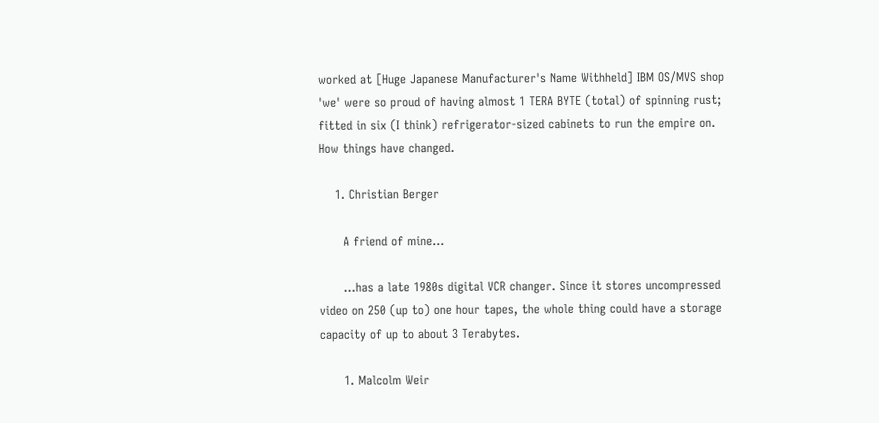worked at [Huge Japanese Manufacturer's Name Withheld] IBM OS/MVS shop 'we' were so proud of having almost 1 TERA BYTE (total) of spinning rust; fitted in six (I think) refrigerator-sized cabinets to run the empire on. How things have changed.

    1. Christian Berger

      A friend of mine...

      ...has a late 1980s digital VCR changer. Since it stores uncompressed video on 250 (up to) one hour tapes, the whole thing could have a storage capacity of up to about 3 Terabytes.

      1. Malcolm Weir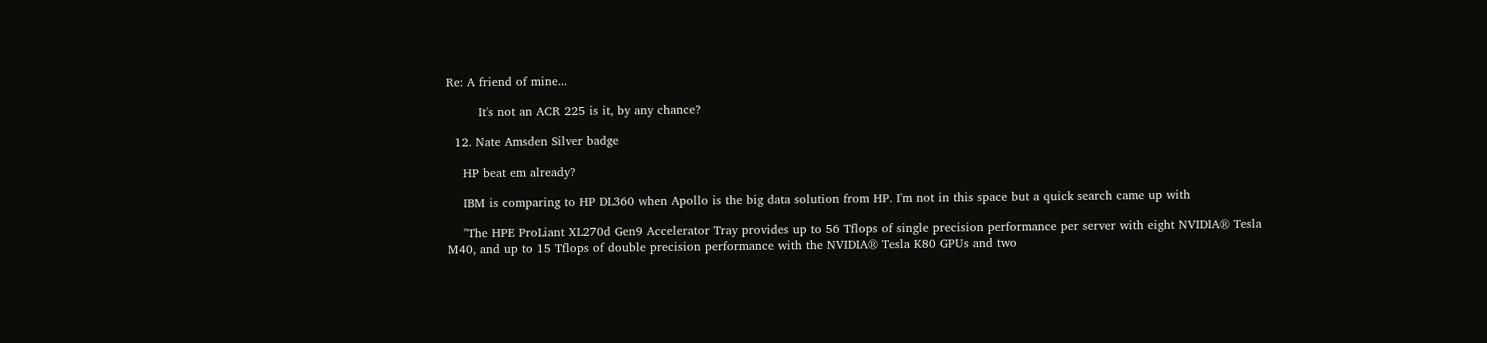Re: A friend of mine...

        It's not an ACR 225 is it, by any chance?

  12. Nate Amsden Silver badge

    HP beat em already?

    IBM is comparing to HP DL360 when Apollo is the big data solution from HP. I'm not in this space but a quick search came up with

    "The HPE ProLiant XL270d Gen9 Accelerator Tray provides up to 56 Tflops of single precision performance per server with eight NVIDIA® Tesla M40, and up to 15 Tflops of double precision performance with the NVIDIA® Tesla K80 GPUs and two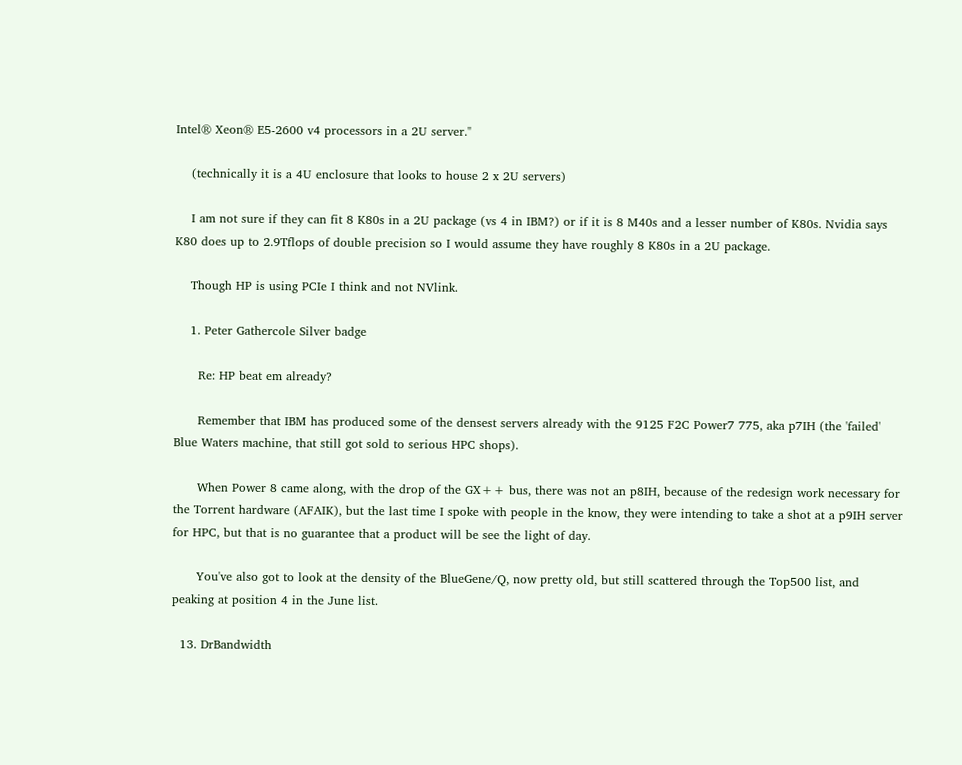Intel® Xeon® E5-2600 v4 processors in a 2U server."

    (technically it is a 4U enclosure that looks to house 2 x 2U servers)

    I am not sure if they can fit 8 K80s in a 2U package (vs 4 in IBM?) or if it is 8 M40s and a lesser number of K80s. Nvidia says K80 does up to 2.9Tflops of double precision so I would assume they have roughly 8 K80s in a 2U package.

    Though HP is using PCIe I think and not NVlink.

    1. Peter Gathercole Silver badge

      Re: HP beat em already?

      Remember that IBM has produced some of the densest servers already with the 9125 F2C Power7 775, aka p7IH (the 'failed' Blue Waters machine, that still got sold to serious HPC shops).

      When Power 8 came along, with the drop of the GX++ bus, there was not an p8IH, because of the redesign work necessary for the Torrent hardware (AFAIK), but the last time I spoke with people in the know, they were intending to take a shot at a p9IH server for HPC, but that is no guarantee that a product will be see the light of day.

      You've also got to look at the density of the BlueGene/Q, now pretty old, but still scattered through the Top500 list, and peaking at position 4 in the June list.

  13. DrBandwidth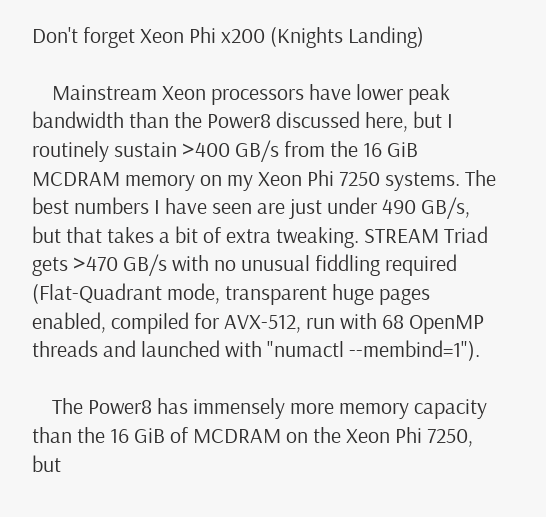Don't forget Xeon Phi x200 (Knights Landing)

    Mainstream Xeon processors have lower peak bandwidth than the Power8 discussed here, but I routinely sustain >400 GB/s from the 16 GiB MCDRAM memory on my Xeon Phi 7250 systems. The best numbers I have seen are just under 490 GB/s, but that takes a bit of extra tweaking. STREAM Triad gets >470 GB/s with no unusual fiddling required (Flat-Quadrant mode, transparent huge pages enabled, compiled for AVX-512, run with 68 OpenMP threads and launched with "numactl --membind=1").

    The Power8 has immensely more memory capacity than the 16 GiB of MCDRAM on the Xeon Phi 7250, but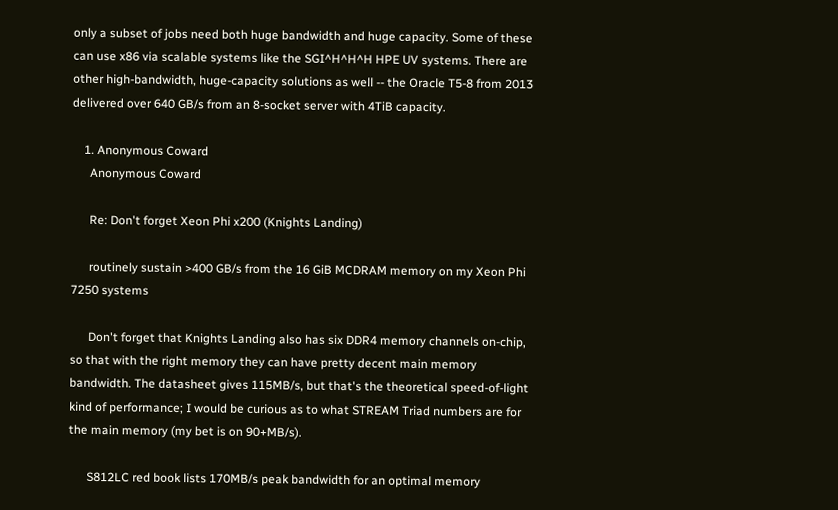only a subset of jobs need both huge bandwidth and huge capacity. Some of these can use x86 via scalable systems like the SGI^H^H^H HPE UV systems. There are other high-bandwidth, huge-capacity solutions as well -- the Oracle T5-8 from 2013 delivered over 640 GB/s from an 8-socket server with 4TiB capacity.

    1. Anonymous Coward
      Anonymous Coward

      Re: Don't forget Xeon Phi x200 (Knights Landing)

      routinely sustain >400 GB/s from the 16 GiB MCDRAM memory on my Xeon Phi 7250 systems

      Don't forget that Knights Landing also has six DDR4 memory channels on-chip, so that with the right memory they can have pretty decent main memory bandwidth. The datasheet gives 115MB/s, but that's the theoretical speed-of-light kind of performance; I would be curious as to what STREAM Triad numbers are for the main memory (my bet is on 90+MB/s).

      S812LC red book lists 170MB/s peak bandwidth for an optimal memory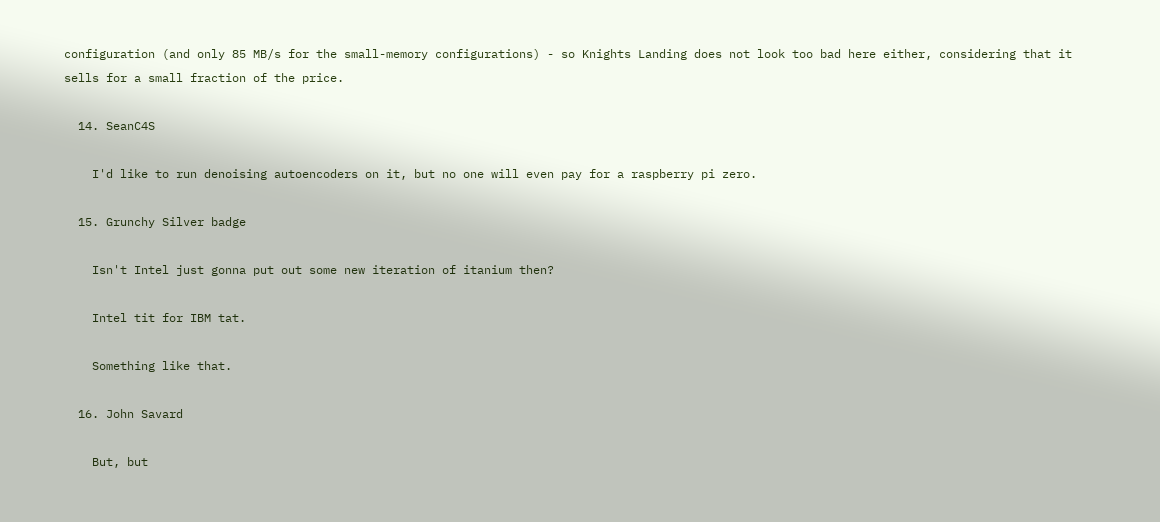configuration (and only 85 MB/s for the small-memory configurations) - so Knights Landing does not look too bad here either, considering that it sells for a small fraction of the price.

  14. SeanC4S

    I'd like to run denoising autoencoders on it, but no one will even pay for a raspberry pi zero.

  15. Grunchy Silver badge

    Isn't Intel just gonna put out some new iteration of itanium then?

    Intel tit for IBM tat.

    Something like that.

  16. John Savard

    But, but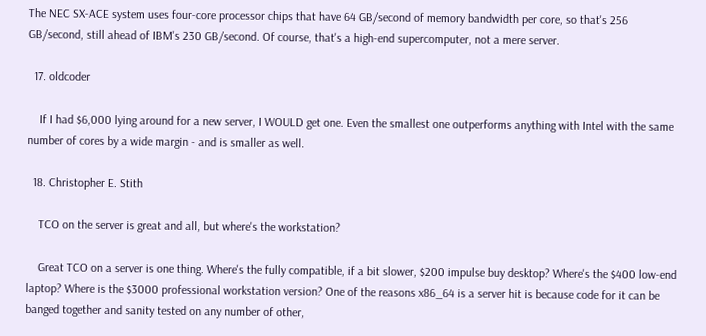The NEC SX-ACE system uses four-core processor chips that have 64 GB/second of memory bandwidth per core, so that's 256 GB/second, still ahead of IBM's 230 GB/second. Of course, that's a high-end supercomputer, not a mere server.

  17. oldcoder

    If I had $6,000 lying around for a new server, I WOULD get one. Even the smallest one outperforms anything with Intel with the same number of cores by a wide margin - and is smaller as well.

  18. Christopher E. Stith

    TCO on the server is great and all, but where's the workstation?

    Great TCO on a server is one thing. Where's the fully compatible, if a bit slower, $200 impulse buy desktop? Where's the $400 low-end laptop? Where is the $3000 professional workstation version? One of the reasons x86_64 is a server hit is because code for it can be banged together and sanity tested on any number of other,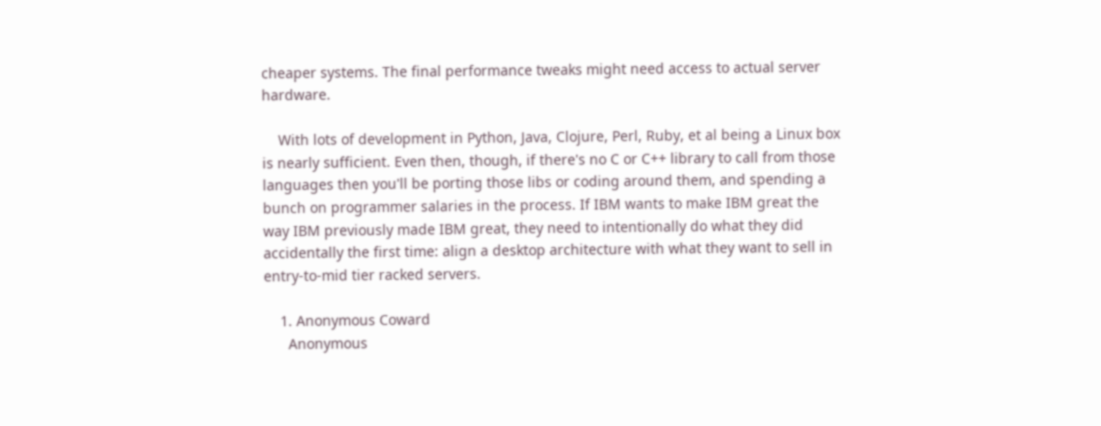cheaper systems. The final performance tweaks might need access to actual server hardware.

    With lots of development in Python, Java, Clojure, Perl, Ruby, et al being a Linux box is nearly sufficient. Even then, though, if there's no C or C++ library to call from those languages then you'll be porting those libs or coding around them, and spending a bunch on programmer salaries in the process. If IBM wants to make IBM great the way IBM previously made IBM great, they need to intentionally do what they did accidentally the first time: align a desktop architecture with what they want to sell in entry-to-mid tier racked servers.

    1. Anonymous Coward
      Anonymous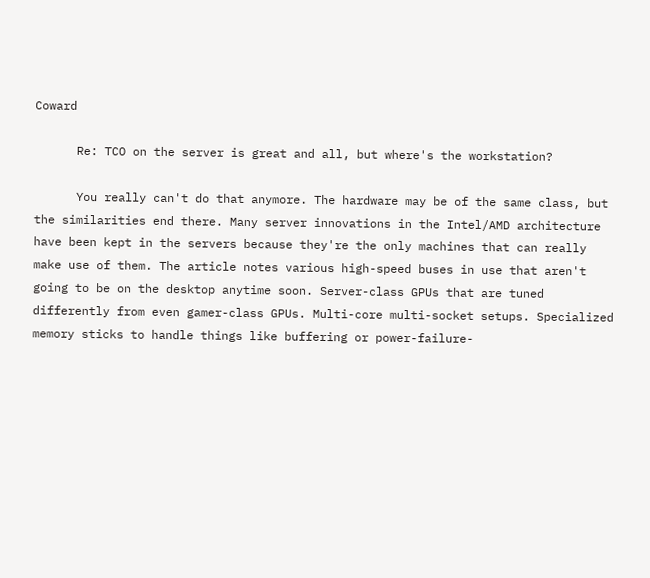Coward

      Re: TCO on the server is great and all, but where's the workstation?

      You really can't do that anymore. The hardware may be of the same class, but the similarities end there. Many server innovations in the Intel/AMD architecture have been kept in the servers because they're the only machines that can really make use of them. The article notes various high-speed buses in use that aren't going to be on the desktop anytime soon. Server-class GPUs that are tuned differently from even gamer-class GPUs. Multi-core multi-socket setups. Specialized memory sticks to handle things like buffering or power-failure-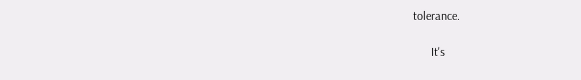tolerance.

      It's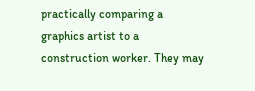practically comparing a graphics artist to a construction worker. They may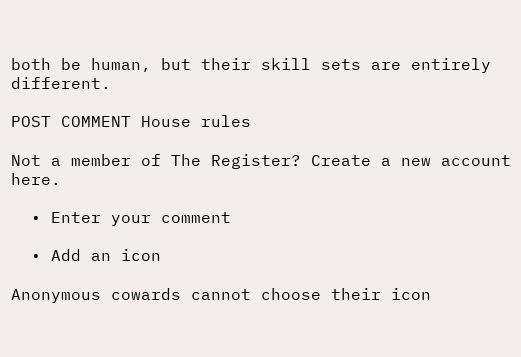both be human, but their skill sets are entirely different.

POST COMMENT House rules

Not a member of The Register? Create a new account here.

  • Enter your comment

  • Add an icon

Anonymous cowards cannot choose their icon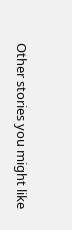Other stories you might like